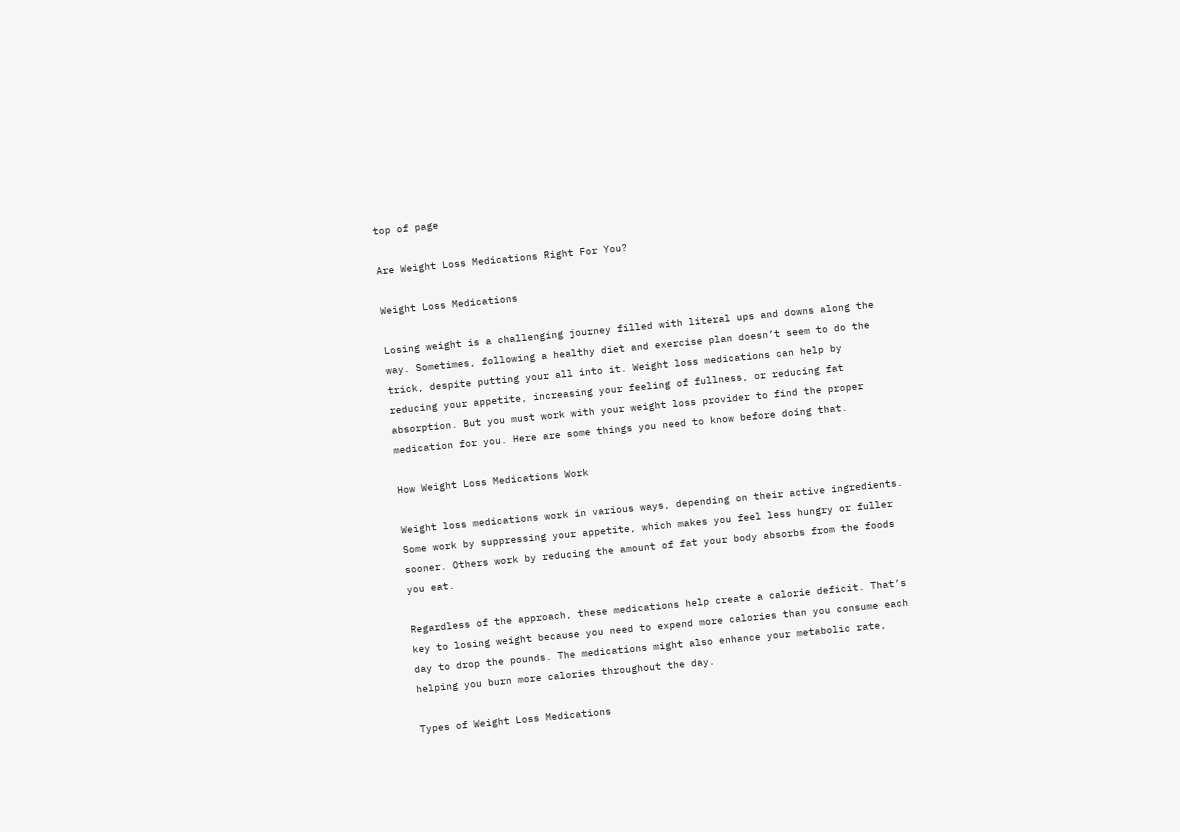top of page

Are Weight Loss Medications Right For You?

Weight Loss Medications

Losing weight is a challenging journey filled with literal ups and downs along the way. Sometimes, following a healthy diet and exercise plan doesn’t seem to do the trick, despite putting your all into it. Weight loss medications can help by reducing your appetite, increasing your feeling of fullness, or reducing fat absorption. But you must work with your weight loss provider to find the proper medication for you. Here are some things you need to know before doing that.

How Weight Loss Medications Work

Weight loss medications work in various ways, depending on their active ingredients. Some work by suppressing your appetite, which makes you feel less hungry or fuller sooner. Others work by reducing the amount of fat your body absorbs from the foods you eat.

Regardless of the approach, these medications help create a calorie deficit. That’s key to losing weight because you need to expend more calories than you consume each day to drop the pounds. The medications might also enhance your metabolic rate, helping you burn more calories throughout the day.

Types of Weight Loss Medications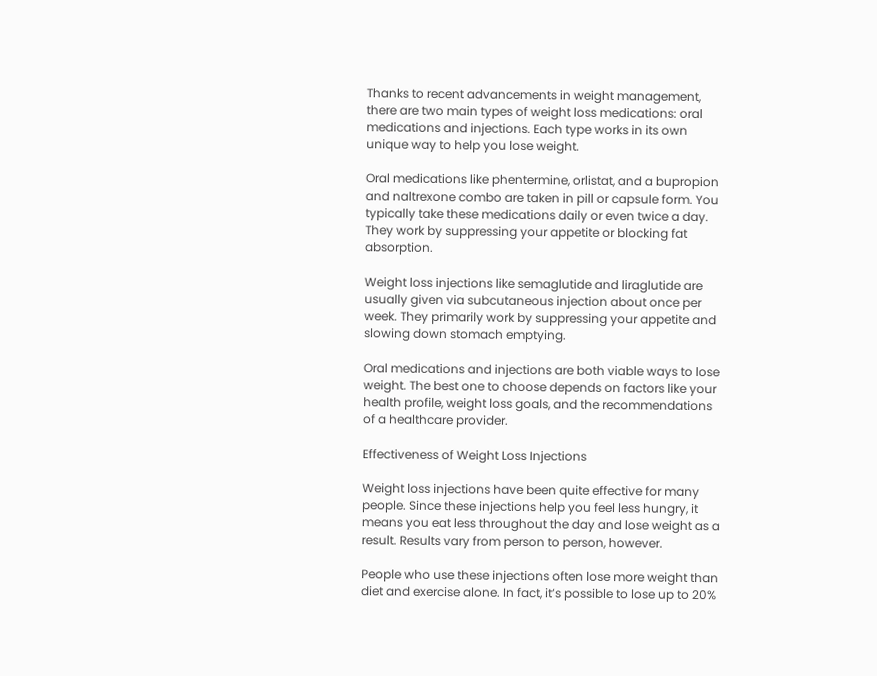Thanks to recent advancements in weight management, there are two main types of weight loss medications: oral medications and injections. Each type works in its own unique way to help you lose weight.

Oral medications like phentermine, orlistat, and a bupropion and naltrexone combo are taken in pill or capsule form. You typically take these medications daily or even twice a day. They work by suppressing your appetite or blocking fat absorption.

Weight loss injections like semaglutide and liraglutide are usually given via subcutaneous injection about once per week. They primarily work by suppressing your appetite and slowing down stomach emptying.

Oral medications and injections are both viable ways to lose weight. The best one to choose depends on factors like your health profile, weight loss goals, and the recommendations of a healthcare provider.

Effectiveness of Weight Loss Injections

Weight loss injections have been quite effective for many people. Since these injections help you feel less hungry, it means you eat less throughout the day and lose weight as a result. Results vary from person to person, however.

People who use these injections often lose more weight than diet and exercise alone. In fact, it’s possible to lose up to 20%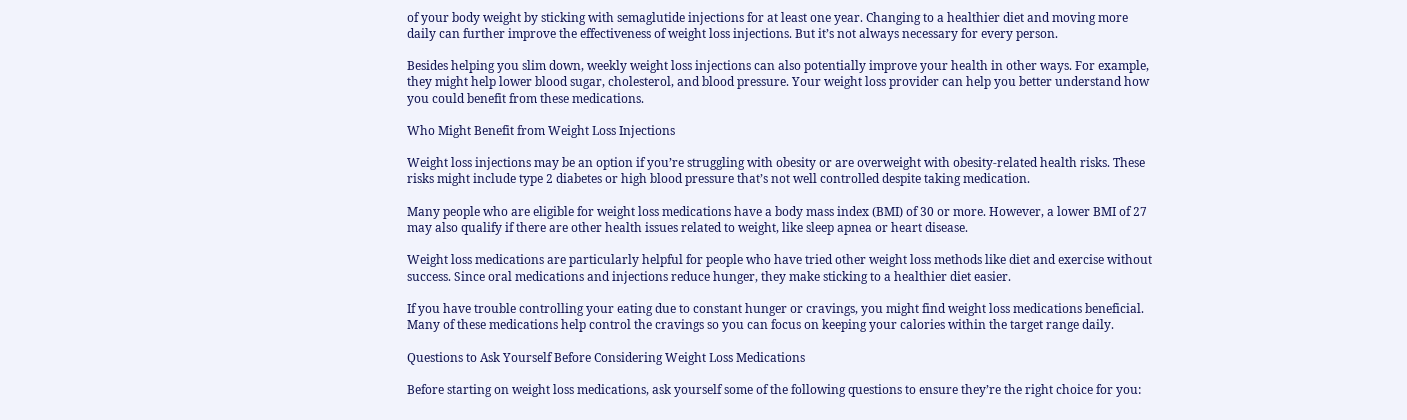of your body weight by sticking with semaglutide injections for at least one year. Changing to a healthier diet and moving more daily can further improve the effectiveness of weight loss injections. But it’s not always necessary for every person.

Besides helping you slim down, weekly weight loss injections can also potentially improve your health in other ways. For example, they might help lower blood sugar, cholesterol, and blood pressure. Your weight loss provider can help you better understand how you could benefit from these medications.

Who Might Benefit from Weight Loss Injections

Weight loss injections may be an option if you’re struggling with obesity or are overweight with obesity-related health risks. These risks might include type 2 diabetes or high blood pressure that’s not well controlled despite taking medication.

Many people who are eligible for weight loss medications have a body mass index (BMI) of 30 or more. However, a lower BMI of 27 may also qualify if there are other health issues related to weight, like sleep apnea or heart disease.

Weight loss medications are particularly helpful for people who have tried other weight loss methods like diet and exercise without success. Since oral medications and injections reduce hunger, they make sticking to a healthier diet easier.

If you have trouble controlling your eating due to constant hunger or cravings, you might find weight loss medications beneficial. Many of these medications help control the cravings so you can focus on keeping your calories within the target range daily.

Questions to Ask Yourself Before Considering Weight Loss Medications

Before starting on weight loss medications, ask yourself some of the following questions to ensure they’re the right choice for you: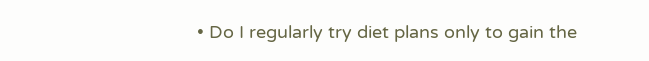• Do I regularly try diet plans only to gain the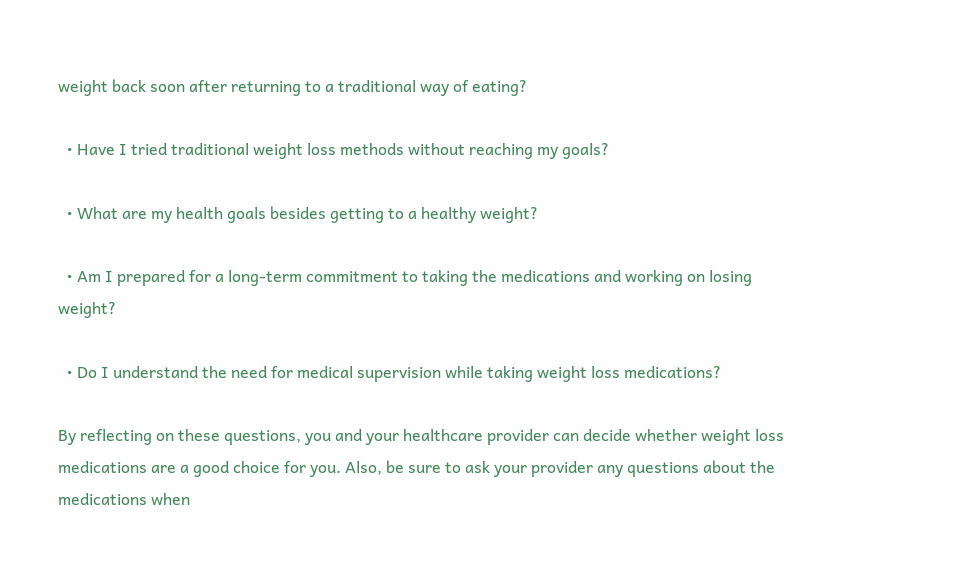weight back soon after returning to a traditional way of eating?

  • Have I tried traditional weight loss methods without reaching my goals?

  • What are my health goals besides getting to a healthy weight?

  • Am I prepared for a long-term commitment to taking the medications and working on losing weight?

  • Do I understand the need for medical supervision while taking weight loss medications?

By reflecting on these questions, you and your healthcare provider can decide whether weight loss medications are a good choice for you. Also, be sure to ask your provider any questions about the medications when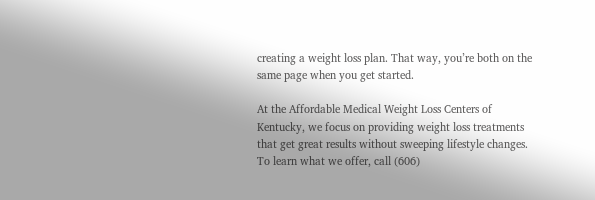creating a weight loss plan. That way, you’re both on the same page when you get started.

At the Affordable Medical Weight Loss Centers of Kentucky, we focus on providing weight loss treatments that get great results without sweeping lifestyle changes. To learn what we offer, call (606)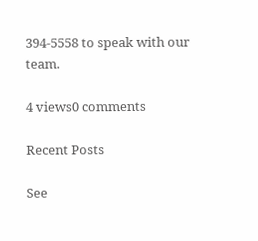394-5558 to speak with our team.

4 views0 comments

Recent Posts

See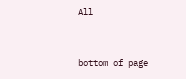All


bottom of page